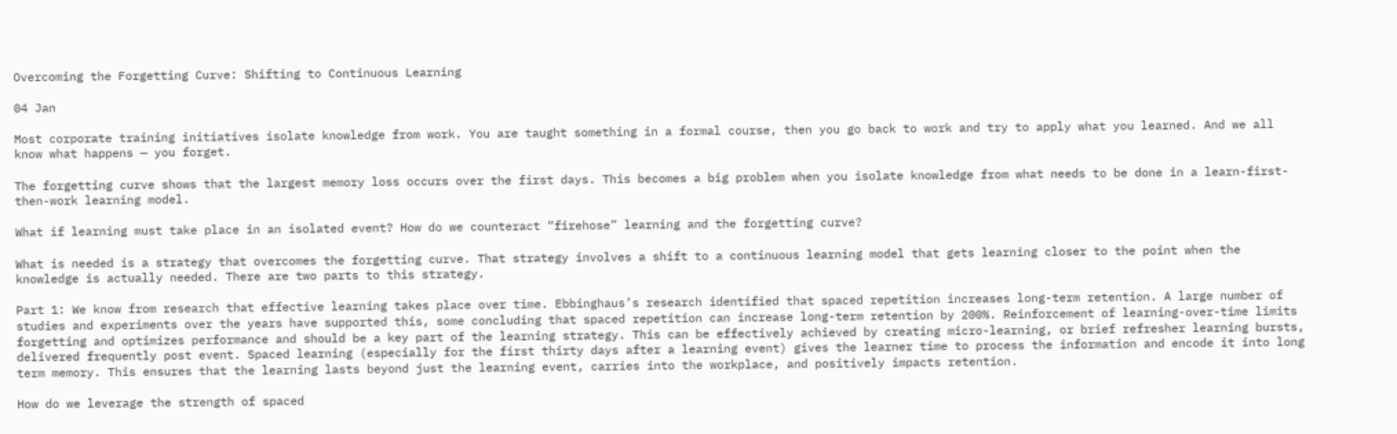Overcoming the Forgetting Curve: Shifting to Continuous Learning

04 Jan

Most corporate training initiatives isolate knowledge from work. You are taught something in a formal course, then you go back to work and try to apply what you learned. And we all know what happens — you forget.

The forgetting curve shows that the largest memory loss occurs over the first days. This becomes a big problem when you isolate knowledge from what needs to be done in a learn-first-then-work learning model.

What if learning must take place in an isolated event? How do we counteract “firehose” learning and the forgetting curve?

What is needed is a strategy that overcomes the forgetting curve. That strategy involves a shift to a continuous learning model that gets learning closer to the point when the knowledge is actually needed. There are two parts to this strategy.

Part 1: We know from research that effective learning takes place over time. Ebbinghaus’s research identified that spaced repetition increases long-term retention. A large number of studies and experiments over the years have supported this, some concluding that spaced repetition can increase long-term retention by 200%. Reinforcement of learning-over-time limits forgetting and optimizes performance and should be a key part of the learning strategy. This can be effectively achieved by creating micro-learning, or brief refresher learning bursts, delivered frequently post event. Spaced learning (especially for the first thirty days after a learning event) gives the learner time to process the information and encode it into long term memory. This ensures that the learning lasts beyond just the learning event, carries into the workplace, and positively impacts retention.

How do we leverage the strength of spaced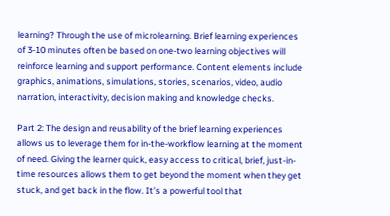learning? Through the use of microlearning. Brief learning experiences of 3-10 minutes often be based on one-two learning objectives will reinforce learning and support performance. Content elements include graphics, animations, simulations, stories, scenarios, video, audio narration, interactivity, decision making and knowledge checks.

Part 2: The design and reusability of the brief learning experiences allows us to leverage them for in-the-workflow learning at the moment of need. Giving the learner quick, easy access to critical, brief, just-in-time resources allows them to get beyond the moment when they get stuck, and get back in the flow. It’s a powerful tool that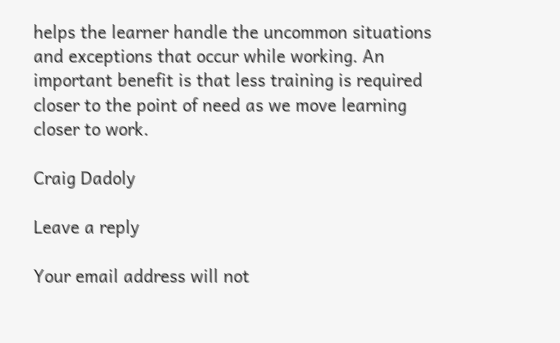helps the learner handle the uncommon situations and exceptions that occur while working. An important benefit is that less training is required closer to the point of need as we move learning closer to work.

Craig Dadoly

Leave a reply

Your email address will not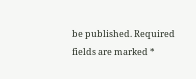be published. Required fields are marked *